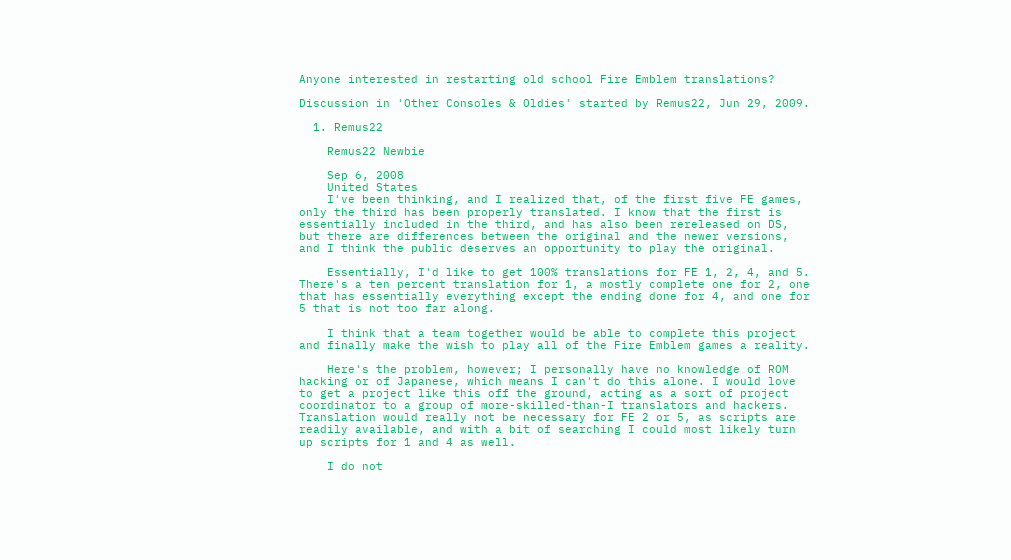Anyone interested in restarting old school Fire Emblem translations?

Discussion in 'Other Consoles & Oldies' started by Remus22, Jun 29, 2009.

  1. Remus22

    Remus22 Newbie

    Sep 6, 2008
    United States
    I've been thinking, and I realized that, of the first five FE games, only the third has been properly translated. I know that the first is essentially included in the third, and has also been rereleased on DS, but there are differences between the original and the newer versions, and I think the public deserves an opportunity to play the original.

    Essentially, I'd like to get 100% translations for FE 1, 2, 4, and 5. There's a ten percent translation for 1, a mostly complete one for 2, one that has essentially everything except the ending done for 4, and one for 5 that is not too far along.

    I think that a team together would be able to complete this project and finally make the wish to play all of the Fire Emblem games a reality.

    Here's the problem, however; I personally have no knowledge of ROM hacking or of Japanese, which means I can't do this alone. I would love to get a project like this off the ground, acting as a sort of project coordinator to a group of more-skilled-than-I translators and hackers. Translation would really not be necessary for FE 2 or 5, as scripts are readily available, and with a bit of searching I could most likely turn up scripts for 1 and 4 as well.

    I do not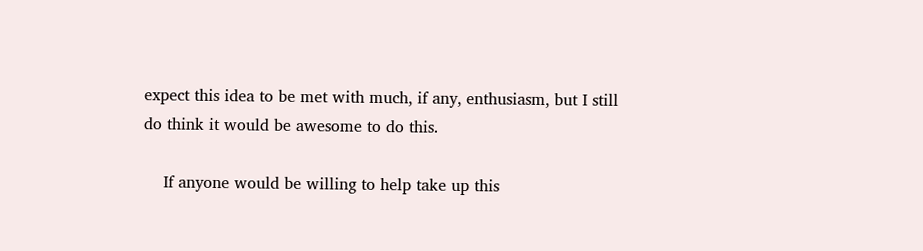expect this idea to be met with much, if any, enthusiasm, but I still do think it would be awesome to do this.

    If anyone would be willing to help take up this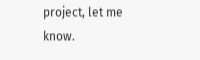project, let me know.